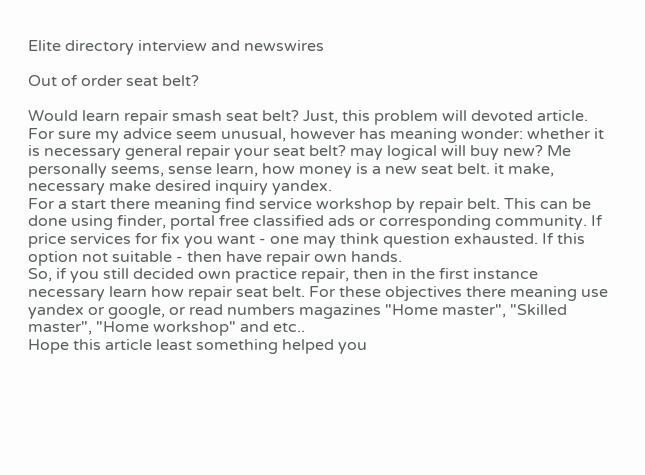Elite directory interview and newswires

Out of order seat belt?

Would learn repair smash seat belt? Just, this problem will devoted article.
For sure my advice seem unusual, however has meaning wonder: whether it is necessary general repair your seat belt? may logical will buy new? Me personally seems, sense learn, how money is a new seat belt. it make, necessary make desired inquiry yandex.
For a start there meaning find service workshop by repair belt. This can be done using finder, portal free classified ads or corresponding community. If price services for fix you want - one may think question exhausted. If this option not suitable - then have repair own hands.
So, if you still decided own practice repair, then in the first instance necessary learn how repair seat belt. For these objectives there meaning use yandex or google, or read numbers magazines "Home master", "Skilled master", "Home workshop" and etc..
Hope this article least something helped you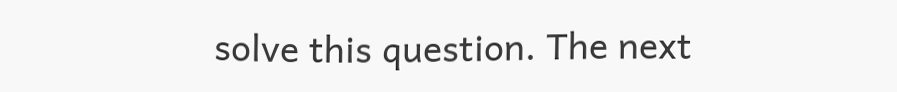solve this question. The next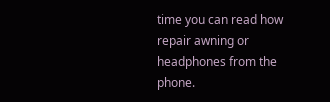time you can read how repair awning or headphones from the phone.